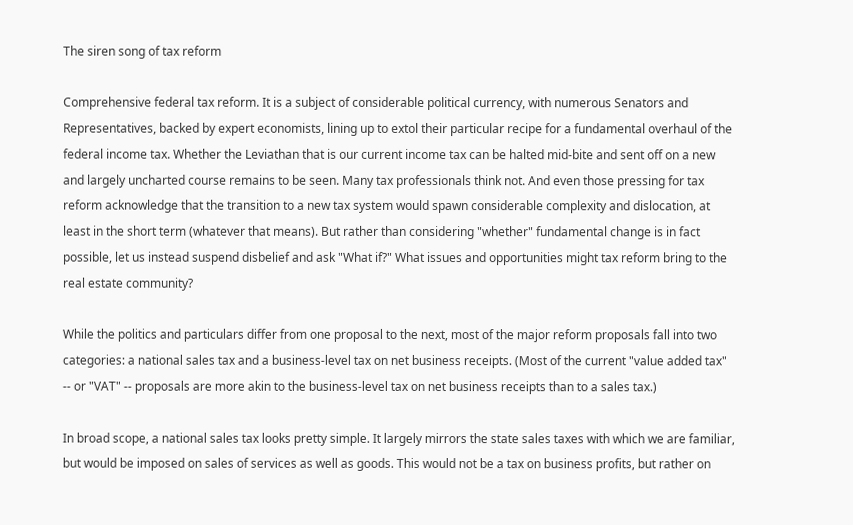The siren song of tax reform

Comprehensive federal tax reform. It is a subject of considerable political currency, with numerous Senators and Representatives, backed by expert economists, lining up to extol their particular recipe for a fundamental overhaul of the federal income tax. Whether the Leviathan that is our current income tax can be halted mid-bite and sent off on a new and largely uncharted course remains to be seen. Many tax professionals think not. And even those pressing for tax reform acknowledge that the transition to a new tax system would spawn considerable complexity and dislocation, at least in the short term (whatever that means). But rather than considering "whether" fundamental change is in fact possible, let us instead suspend disbelief and ask "What if?" What issues and opportunities might tax reform bring to the real estate community?

While the politics and particulars differ from one proposal to the next, most of the major reform proposals fall into two categories: a national sales tax and a business-level tax on net business receipts. (Most of the current "value added tax" -- or "VAT" -- proposals are more akin to the business-level tax on net business receipts than to a sales tax.)

In broad scope, a national sales tax looks pretty simple. It largely mirrors the state sales taxes with which we are familiar, but would be imposed on sales of services as well as goods. This would not be a tax on business profits, but rather on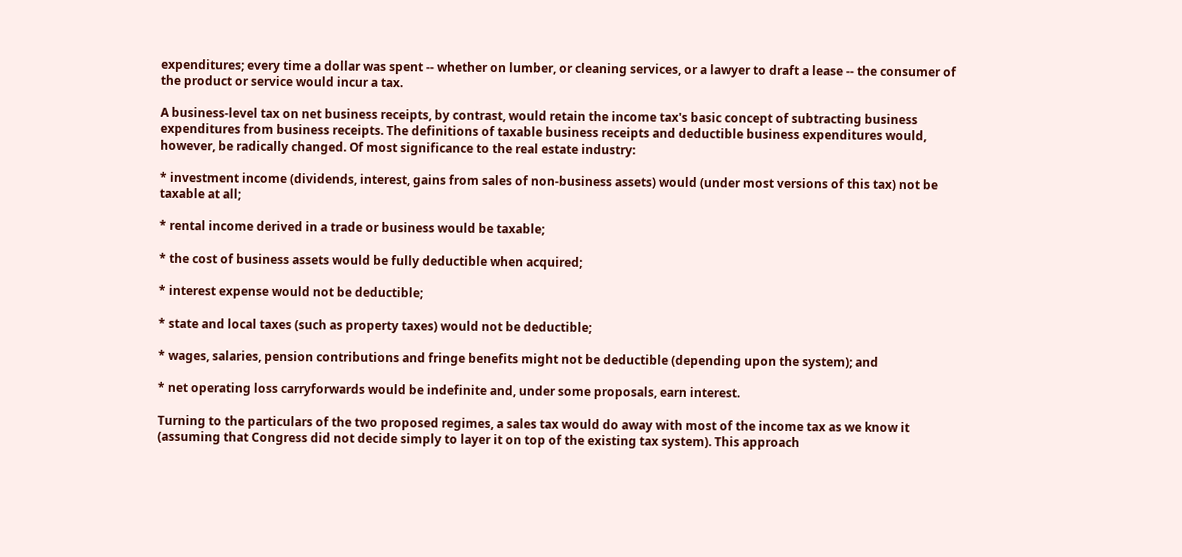expenditures; every time a dollar was spent -- whether on lumber, or cleaning services, or a lawyer to draft a lease -- the consumer of the product or service would incur a tax.

A business-level tax on net business receipts, by contrast, would retain the income tax's basic concept of subtracting business expenditures from business receipts. The definitions of taxable business receipts and deductible business expenditures would, however, be radically changed. Of most significance to the real estate industry:

* investment income (dividends, interest, gains from sales of non-business assets) would (under most versions of this tax) not be taxable at all;

* rental income derived in a trade or business would be taxable;

* the cost of business assets would be fully deductible when acquired;

* interest expense would not be deductible;

* state and local taxes (such as property taxes) would not be deductible;

* wages, salaries, pension contributions and fringe benefits might not be deductible (depending upon the system); and

* net operating loss carryforwards would be indefinite and, under some proposals, earn interest.

Turning to the particulars of the two proposed regimes, a sales tax would do away with most of the income tax as we know it (assuming that Congress did not decide simply to layer it on top of the existing tax system). This approach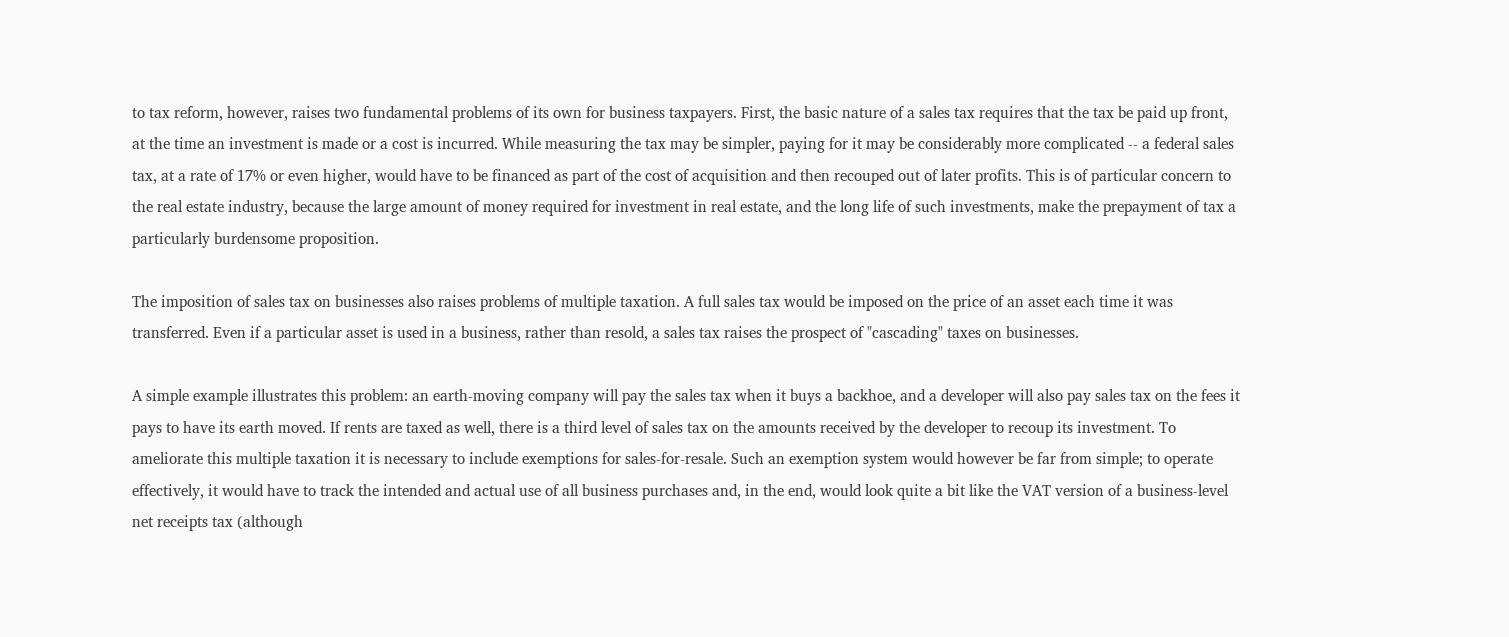to tax reform, however, raises two fundamental problems of its own for business taxpayers. First, the basic nature of a sales tax requires that the tax be paid up front, at the time an investment is made or a cost is incurred. While measuring the tax may be simpler, paying for it may be considerably more complicated -- a federal sales tax, at a rate of 17% or even higher, would have to be financed as part of the cost of acquisition and then recouped out of later profits. This is of particular concern to the real estate industry, because the large amount of money required for investment in real estate, and the long life of such investments, make the prepayment of tax a particularly burdensome proposition.

The imposition of sales tax on businesses also raises problems of multiple taxation. A full sales tax would be imposed on the price of an asset each time it was transferred. Even if a particular asset is used in a business, rather than resold, a sales tax raises the prospect of "cascading" taxes on businesses.

A simple example illustrates this problem: an earth-moving company will pay the sales tax when it buys a backhoe, and a developer will also pay sales tax on the fees it pays to have its earth moved. If rents are taxed as well, there is a third level of sales tax on the amounts received by the developer to recoup its investment. To ameliorate this multiple taxation it is necessary to include exemptions for sales-for-resale. Such an exemption system would however be far from simple; to operate effectively, it would have to track the intended and actual use of all business purchases and, in the end, would look quite a bit like the VAT version of a business-level net receipts tax (although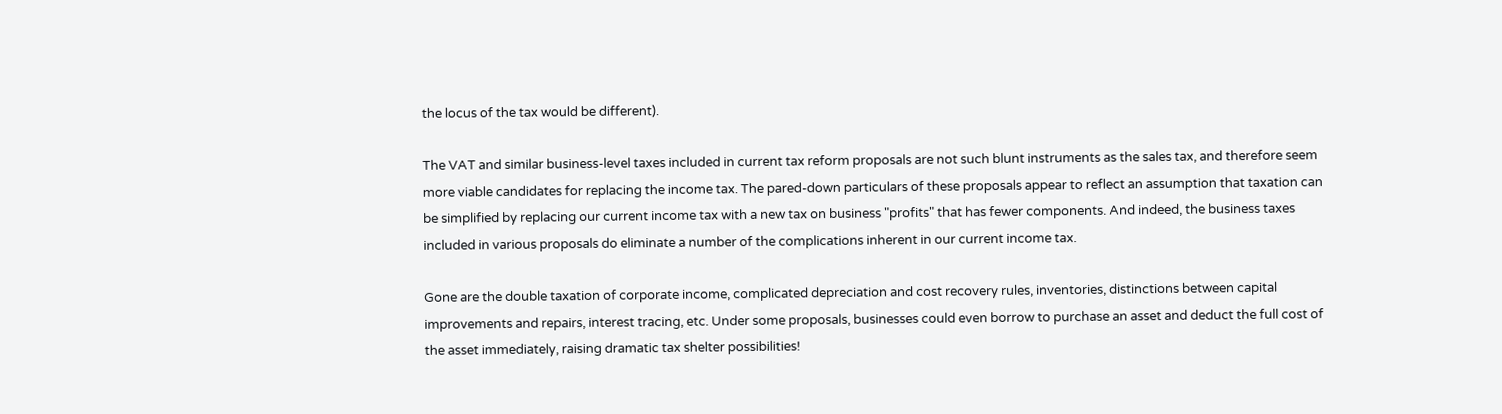the locus of the tax would be different).

The VAT and similar business-level taxes included in current tax reform proposals are not such blunt instruments as the sales tax, and therefore seem more viable candidates for replacing the income tax. The pared-down particulars of these proposals appear to reflect an assumption that taxation can be simplified by replacing our current income tax with a new tax on business "profits" that has fewer components. And indeed, the business taxes included in various proposals do eliminate a number of the complications inherent in our current income tax.

Gone are the double taxation of corporate income, complicated depreciation and cost recovery rules, inventories, distinctions between capital improvements and repairs, interest tracing, etc. Under some proposals, businesses could even borrow to purchase an asset and deduct the full cost of the asset immediately, raising dramatic tax shelter possibilities!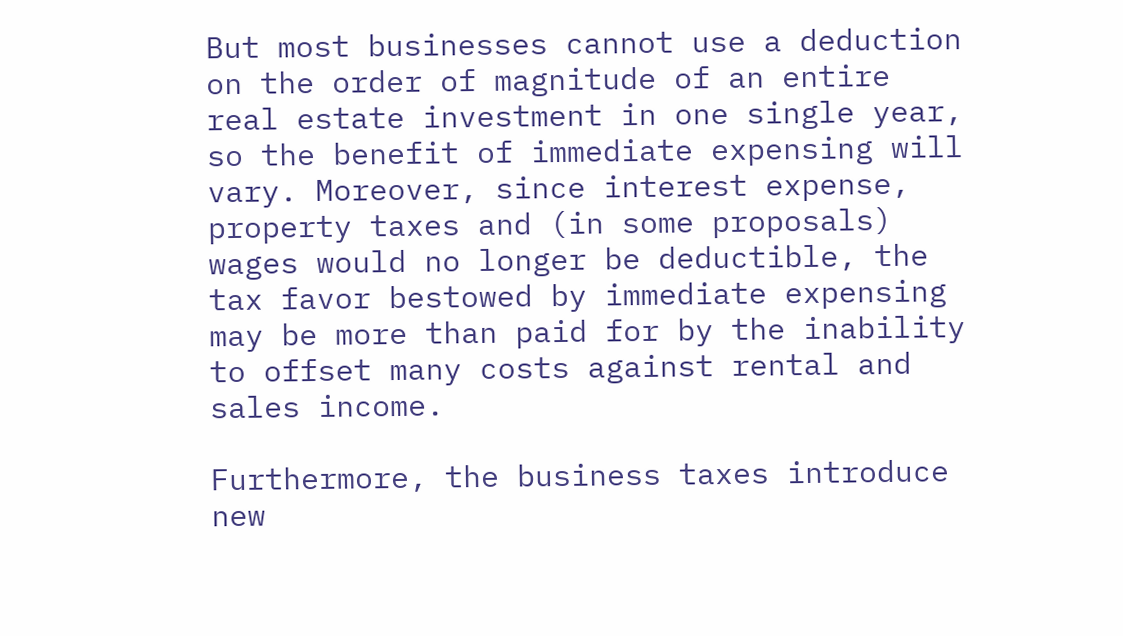But most businesses cannot use a deduction on the order of magnitude of an entire real estate investment in one single year, so the benefit of immediate expensing will vary. Moreover, since interest expense, property taxes and (in some proposals) wages would no longer be deductible, the tax favor bestowed by immediate expensing may be more than paid for by the inability to offset many costs against rental and sales income.

Furthermore, the business taxes introduce new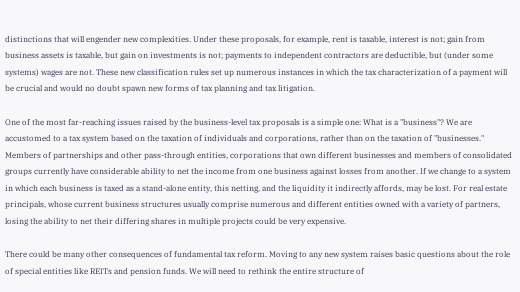distinctions that will engender new complexities. Under these proposals, for example, rent is taxable, interest is not; gain from business assets is taxable, but gain on investments is not; payments to independent contractors are deductible, but (under some systems) wages are not. These new classification rules set up numerous instances in which the tax characterization of a payment will be crucial and would no doubt spawn new forms of tax planning and tax litigation.

One of the most far-reaching issues raised by the business-level tax proposals is a simple one: What is a "business"? We are accustomed to a tax system based on the taxation of individuals and corporations, rather than on the taxation of "businesses." Members of partnerships and other pass-through entities, corporations that own different businesses and members of consolidated groups currently have considerable ability to net the income from one business against losses from another. If we change to a system in which each business is taxed as a stand-alone entity, this netting, and the liquidity it indirectly affords, may be lost. For real estate principals, whose current business structures usually comprise numerous and different entities owned with a variety of partners, losing the ability to net their differing shares in multiple projects could be very expensive.

There could be many other consequences of fundamental tax reform. Moving to any new system raises basic questions about the role of special entities like REITs and pension funds. We will need to rethink the entire structure of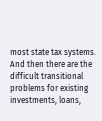most state tax systems. And then there are the difficult transitional problems for existing investments, loans,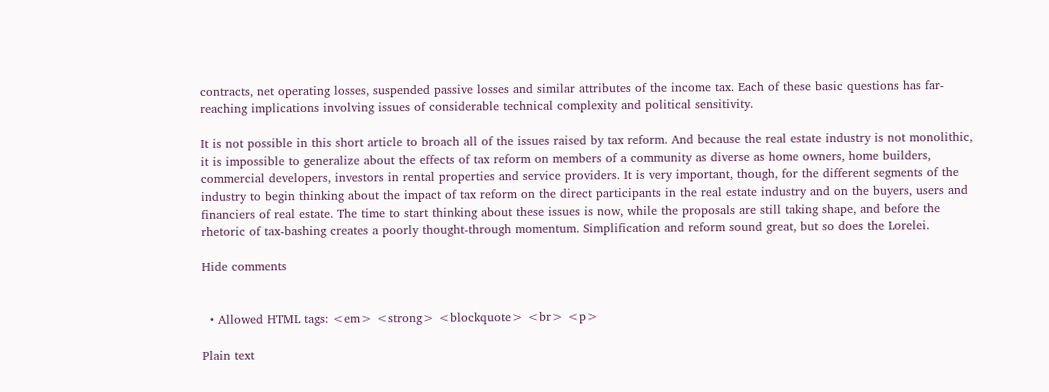contracts, net operating losses, suspended passive losses and similar attributes of the income tax. Each of these basic questions has far-reaching implications involving issues of considerable technical complexity and political sensitivity.

It is not possible in this short article to broach all of the issues raised by tax reform. And because the real estate industry is not monolithic, it is impossible to generalize about the effects of tax reform on members of a community as diverse as home owners, home builders, commercial developers, investors in rental properties and service providers. It is very important, though, for the different segments of the industry to begin thinking about the impact of tax reform on the direct participants in the real estate industry and on the buyers, users and financiers of real estate. The time to start thinking about these issues is now, while the proposals are still taking shape, and before the rhetoric of tax-bashing creates a poorly thought-through momentum. Simplification and reform sound great, but so does the Lorelei.

Hide comments


  • Allowed HTML tags: <em> <strong> <blockquote> <br> <p>

Plain text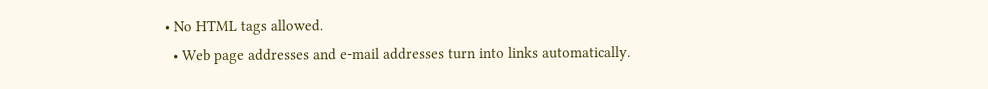• No HTML tags allowed.
  • Web page addresses and e-mail addresses turn into links automatically.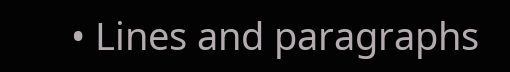• Lines and paragraphs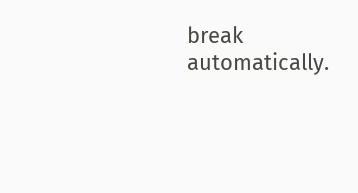break automatically.